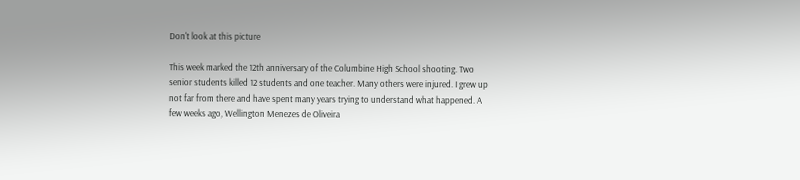Don't look at this picture

This week marked the 12th anniversary of the Columbine High School shooting. Two senior students killed 12 students and one teacher. Many others were injured. I grew up not far from there and have spent many years trying to understand what happened. A few weeks ago, Wellington Menezes de Oliveira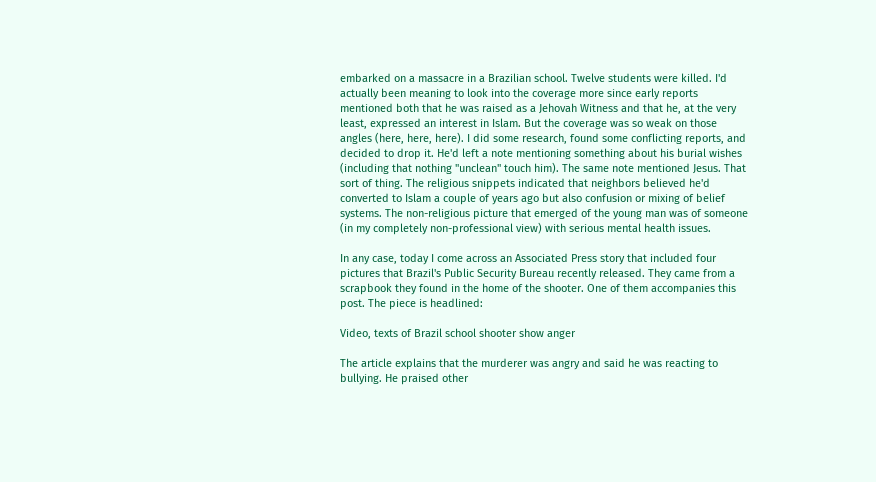embarked on a massacre in a Brazilian school. Twelve students were killed. I'd actually been meaning to look into the coverage more since early reports mentioned both that he was raised as a Jehovah Witness and that he, at the very least, expressed an interest in Islam. But the coverage was so weak on those angles (here, here, here). I did some research, found some conflicting reports, and decided to drop it. He'd left a note mentioning something about his burial wishes (including that nothing "unclean" touch him). The same note mentioned Jesus. That sort of thing. The religious snippets indicated that neighbors believed he'd converted to Islam a couple of years ago but also confusion or mixing of belief systems. The non-religious picture that emerged of the young man was of someone (in my completely non-professional view) with serious mental health issues.

In any case, today I come across an Associated Press story that included four pictures that Brazil's Public Security Bureau recently released. They came from a scrapbook they found in the home of the shooter. One of them accompanies this post. The piece is headlined:

Video, texts of Brazil school shooter show anger

The article explains that the murderer was angry and said he was reacting to bullying. He praised other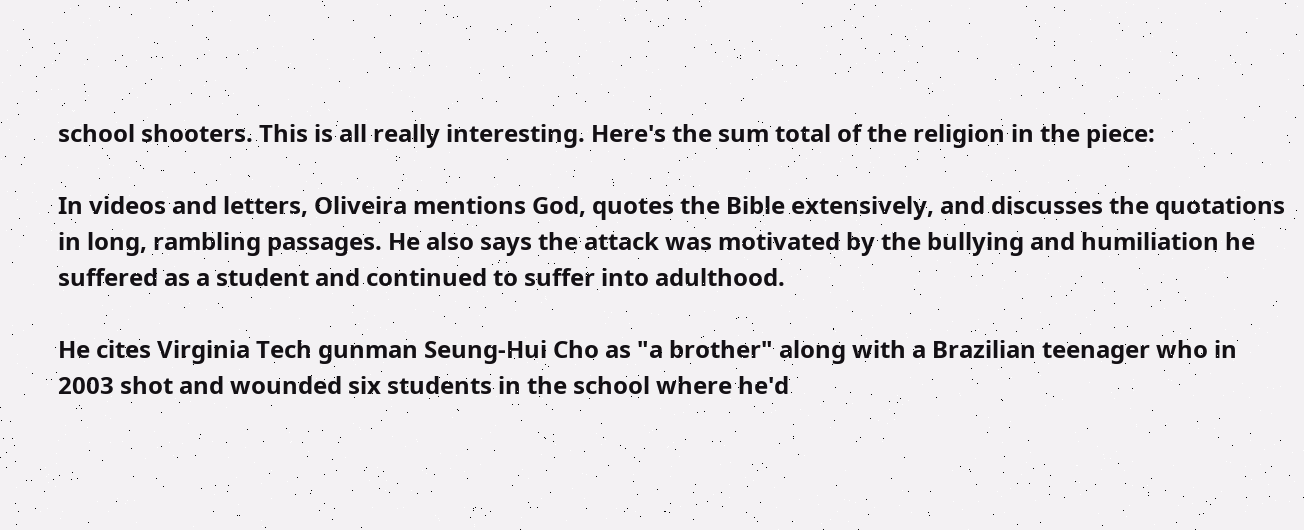school shooters. This is all really interesting. Here's the sum total of the religion in the piece:

In videos and letters, Oliveira mentions God, quotes the Bible extensively, and discusses the quotations in long, rambling passages. He also says the attack was motivated by the bullying and humiliation he suffered as a student and continued to suffer into adulthood.

He cites Virginia Tech gunman Seung-Hui Cho as "a brother" along with a Brazilian teenager who in 2003 shot and wounded six students in the school where he'd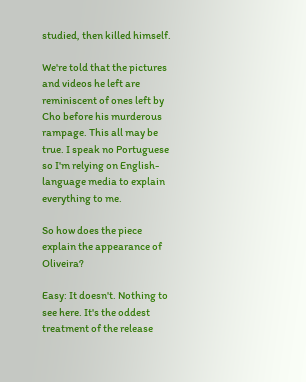studied, then killed himself.

We're told that the pictures and videos he left are reminiscent of ones left by Cho before his murderous rampage. This all may be true. I speak no Portuguese so I'm relying on English-language media to explain everything to me.

So how does the piece explain the appearance of Oliveira?

Easy: It doesn't. Nothing to see here. It's the oddest treatment of the release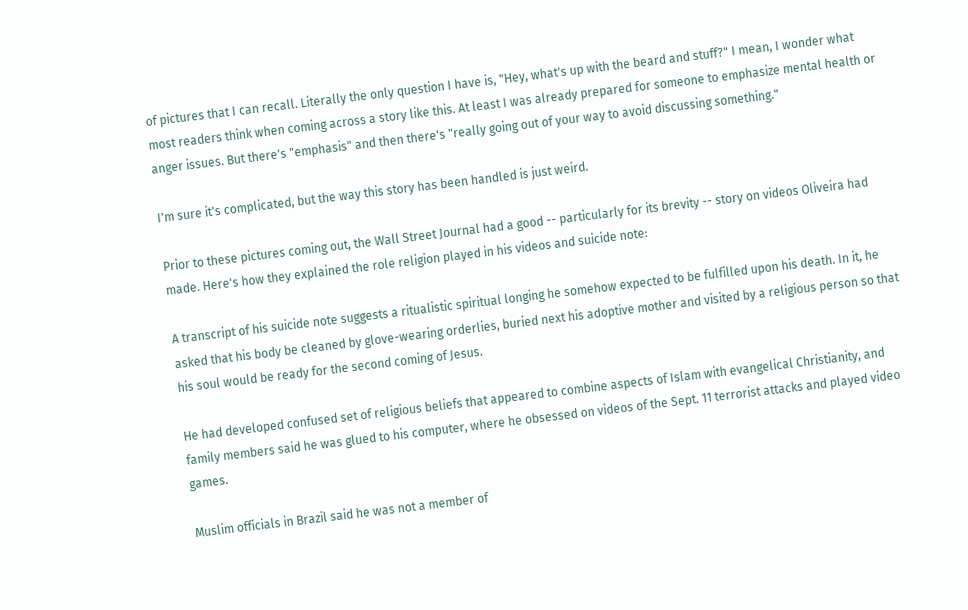of pictures that I can recall. Literally the only question I have is, "Hey, what's up with the beard and stuff?" I mean, I wonder what most readers think when coming across a story like this. At least I was already prepared for someone to emphasize mental health or anger issues. But there's "emphasis" and then there's "really going out of your way to avoid discussing something."

I'm sure it's complicated, but the way this story has been handled is just weird.

Prior to these pictures coming out, the Wall Street Journal had a good -- particularly for its brevity -- story on videos Oliveira had made. Here's how they explained the role religion played in his videos and suicide note:

A transcript of his suicide note suggests a ritualistic spiritual longing he somehow expected to be fulfilled upon his death. In it, he asked that his body be cleaned by glove-wearing orderlies, buried next his adoptive mother and visited by a religious person so that his soul would be ready for the second coming of Jesus.

He had developed confused set of religious beliefs that appeared to combine aspects of Islam with evangelical Christianity, and family members said he was glued to his computer, where he obsessed on videos of the Sept. 11 terrorist attacks and played video games.

Muslim officials in Brazil said he was not a member of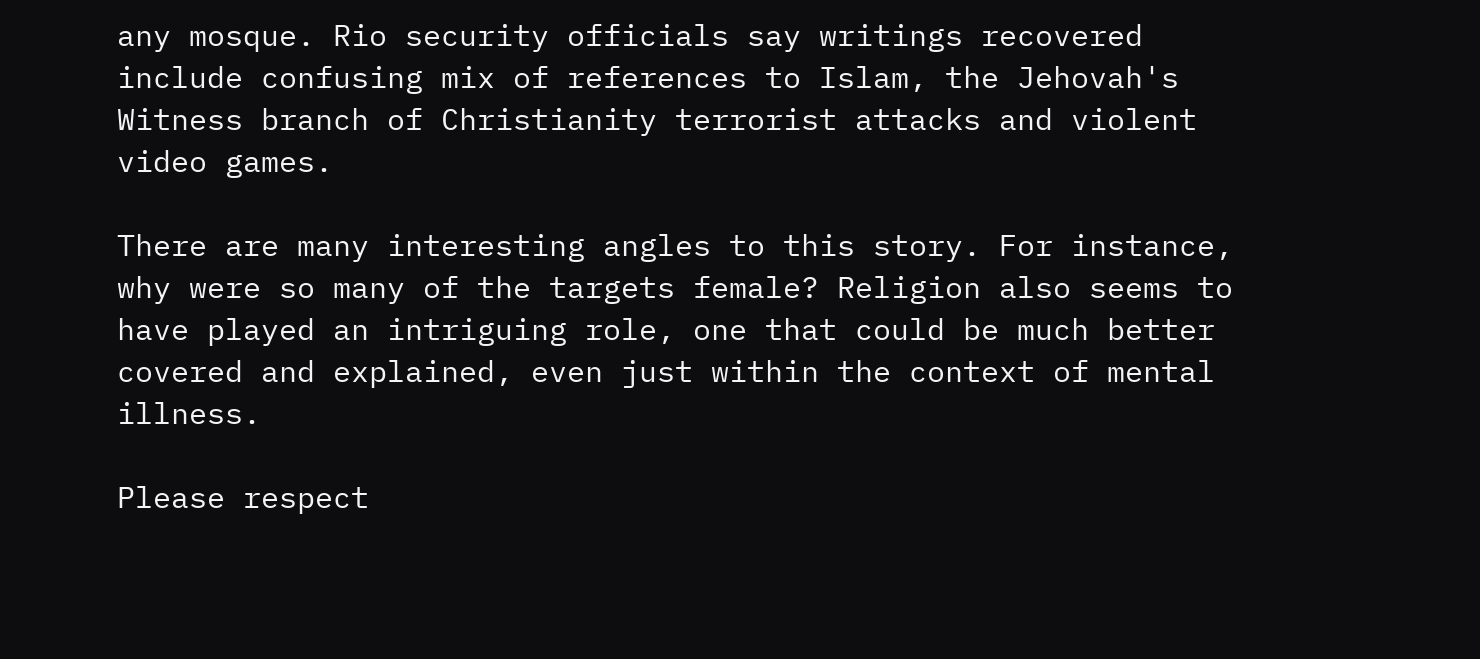any mosque. Rio security officials say writings recovered include confusing mix of references to Islam, the Jehovah's Witness branch of Christianity terrorist attacks and violent video games.

There are many interesting angles to this story. For instance, why were so many of the targets female? Religion also seems to have played an intriguing role, one that could be much better covered and explained, even just within the context of mental illness.

Please respect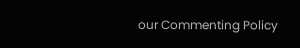our Commenting Policy